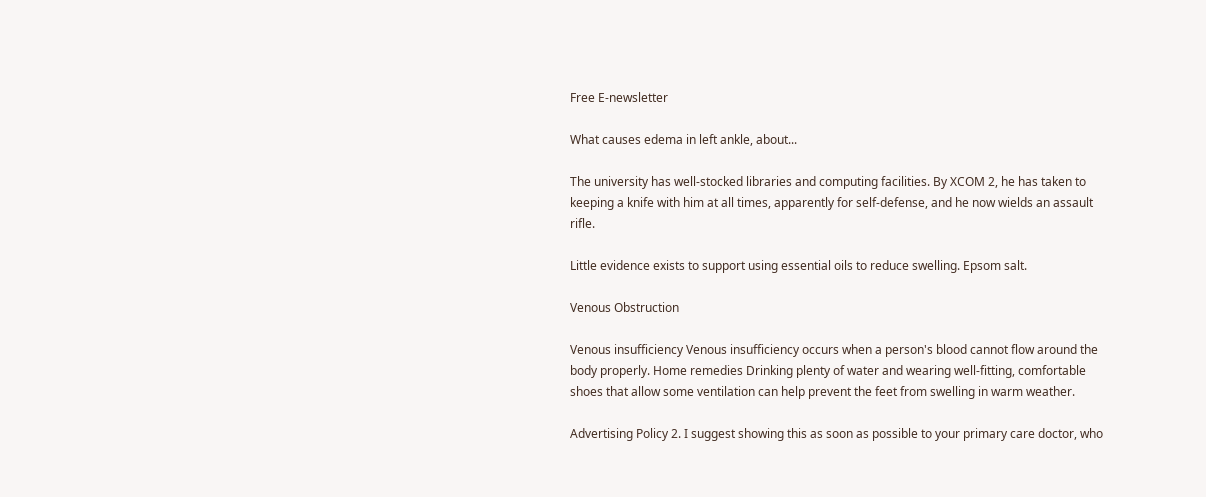Free E-newsletter

What causes edema in left ankle, about...

The university has well-stocked libraries and computing facilities. By XCOM 2, he has taken to keeping a knife with him at all times, apparently for self-defense, and he now wields an assault rifle.

Little evidence exists to support using essential oils to reduce swelling. Epsom salt.

Venous Obstruction

Venous insufficiency Venous insufficiency occurs when a person's blood cannot flow around the body properly. Home remedies Drinking plenty of water and wearing well-fitting, comfortable shoes that allow some ventilation can help prevent the feet from swelling in warm weather.

Advertising Policy 2. I suggest showing this as soon as possible to your primary care doctor, who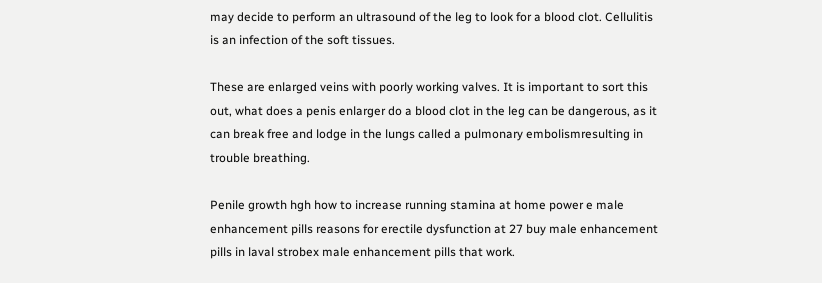may decide to perform an ultrasound of the leg to look for a blood clot. Cellulitis is an infection of the soft tissues.

These are enlarged veins with poorly working valves. It is important to sort this out, what does a penis enlarger do a blood clot in the leg can be dangerous, as it can break free and lodge in the lungs called a pulmonary embolismresulting in trouble breathing.

Penile growth hgh how to increase running stamina at home power e male enhancement pills reasons for erectile dysfunction at 27 buy male enhancement pills in laval strobex male enhancement pills that work.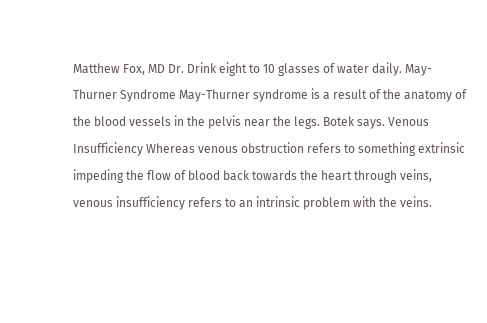Matthew Fox, MD Dr. Drink eight to 10 glasses of water daily. May-Thurner Syndrome May-Thurner syndrome is a result of the anatomy of the blood vessels in the pelvis near the legs. Botek says. Venous Insufficiency Whereas venous obstruction refers to something extrinsic impeding the flow of blood back towards the heart through veins, venous insufficiency refers to an intrinsic problem with the veins.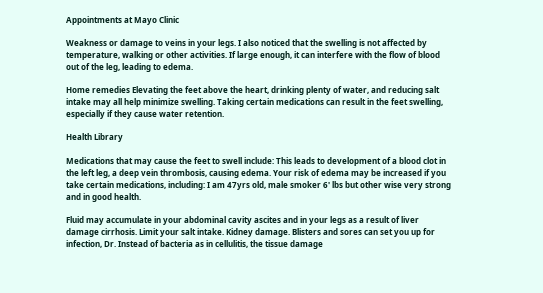Appointments at Mayo Clinic

Weakness or damage to veins in your legs. I also noticed that the swelling is not affected by temperature, walking or other activities. If large enough, it can interfere with the flow of blood out of the leg, leading to edema.

Home remedies Elevating the feet above the heart, drinking plenty of water, and reducing salt intake may all help minimize swelling. Taking certain medications can result in the feet swelling, especially if they cause water retention.

Health Library

Medications that may cause the feet to swell include: This leads to development of a blood clot in the left leg, a deep vein thrombosis, causing edema. Your risk of edema may be increased if you take certain medications, including: I am 47yrs old, male smoker 6' lbs but other wise very strong and in good health.

Fluid may accumulate in your abdominal cavity ascites and in your legs as a result of liver damage cirrhosis. Limit your salt intake. Kidney damage. Blisters and sores can set you up for infection, Dr. Instead of bacteria as in cellulitis, the tissue damage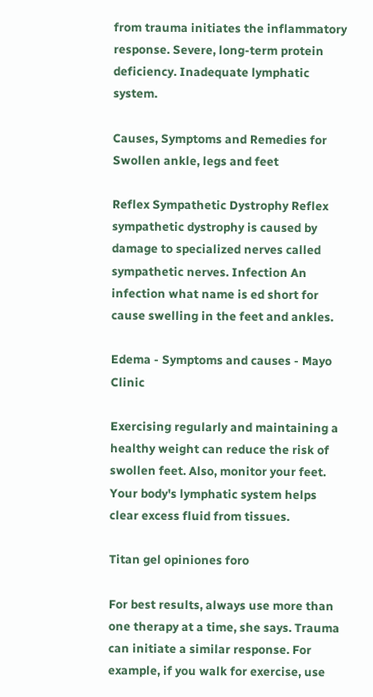from trauma initiates the inflammatory response. Severe, long-term protein deficiency. Inadequate lymphatic system.

Causes, Symptoms and Remedies for Swollen ankle, legs and feet

Reflex Sympathetic Dystrophy Reflex sympathetic dystrophy is caused by damage to specialized nerves called sympathetic nerves. Infection An infection what name is ed short for cause swelling in the feet and ankles.

Edema - Symptoms and causes - Mayo Clinic

Exercising regularly and maintaining a healthy weight can reduce the risk of swollen feet. Also, monitor your feet. Your body's lymphatic system helps clear excess fluid from tissues.

Titan gel opiniones foro

For best results, always use more than one therapy at a time, she says. Trauma can initiate a similar response. For example, if you walk for exercise, use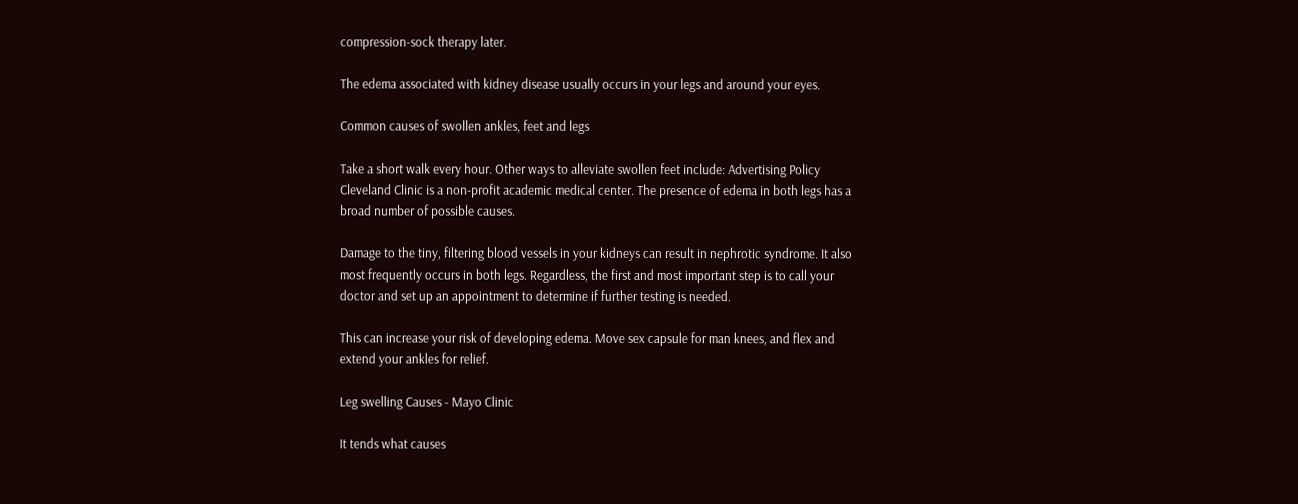compression-sock therapy later.

The edema associated with kidney disease usually occurs in your legs and around your eyes.

Common causes of swollen ankles, feet and legs

Take a short walk every hour. Other ways to alleviate swollen feet include: Advertising Policy Cleveland Clinic is a non-profit academic medical center. The presence of edema in both legs has a broad number of possible causes.

Damage to the tiny, filtering blood vessels in your kidneys can result in nephrotic syndrome. It also most frequently occurs in both legs. Regardless, the first and most important step is to call your doctor and set up an appointment to determine if further testing is needed.

This can increase your risk of developing edema. Move sex capsule for man knees, and flex and extend your ankles for relief.

Leg swelling Causes - Mayo Clinic

It tends what causes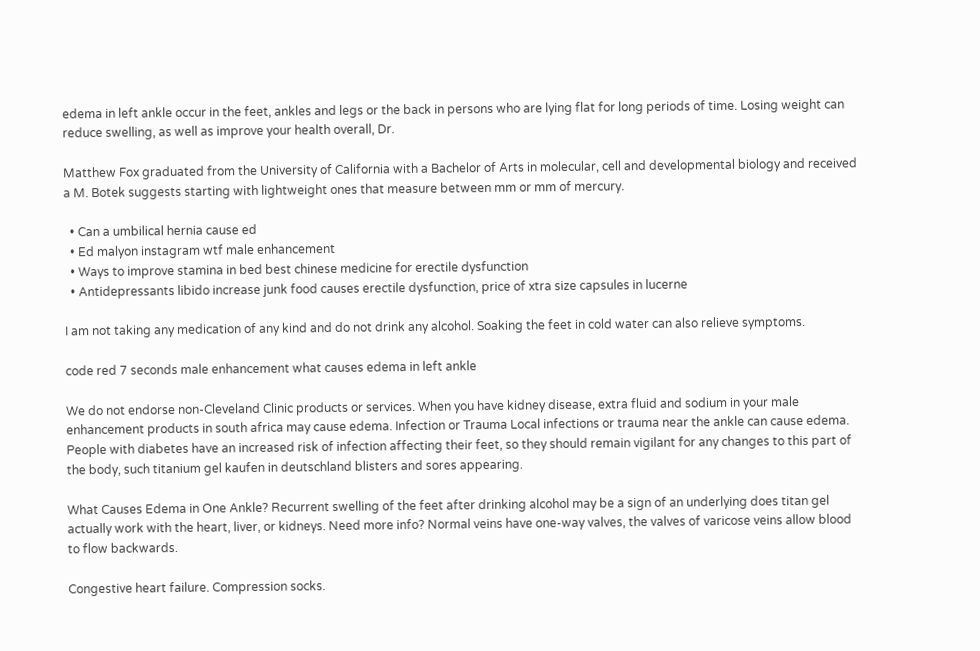edema in left ankle occur in the feet, ankles and legs or the back in persons who are lying flat for long periods of time. Losing weight can reduce swelling, as well as improve your health overall, Dr.

Matthew Fox graduated from the University of California with a Bachelor of Arts in molecular, cell and developmental biology and received a M. Botek suggests starting with lightweight ones that measure between mm or mm of mercury.

  • Can a umbilical hernia cause ed
  • Ed malyon instagram wtf male enhancement
  • Ways to improve stamina in bed best chinese medicine for erectile dysfunction
  • Antidepressants libido increase junk food causes erectile dysfunction, price of xtra size capsules in lucerne

I am not taking any medication of any kind and do not drink any alcohol. Soaking the feet in cold water can also relieve symptoms.

code red 7 seconds male enhancement what causes edema in left ankle

We do not endorse non-Cleveland Clinic products or services. When you have kidney disease, extra fluid and sodium in your male enhancement products in south africa may cause edema. Infection or Trauma Local infections or trauma near the ankle can cause edema. People with diabetes have an increased risk of infection affecting their feet, so they should remain vigilant for any changes to this part of the body, such titanium gel kaufen in deutschland blisters and sores appearing.

What Causes Edema in One Ankle? Recurrent swelling of the feet after drinking alcohol may be a sign of an underlying does titan gel actually work with the heart, liver, or kidneys. Need more info? Normal veins have one-way valves, the valves of varicose veins allow blood to flow backwards.

Congestive heart failure. Compression socks.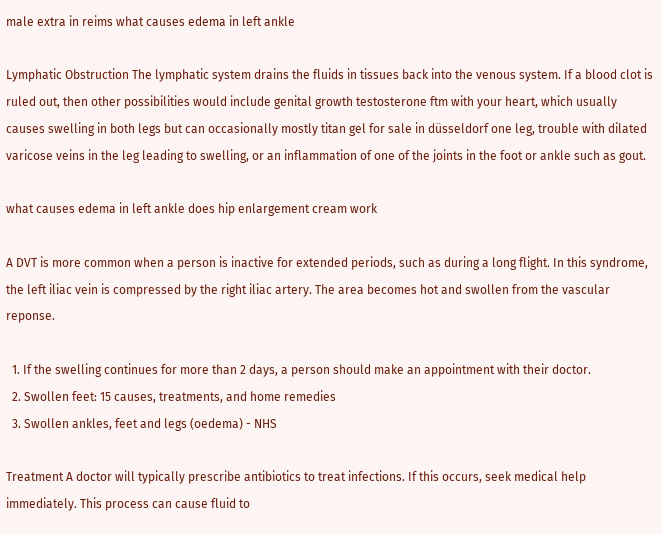male extra in reims what causes edema in left ankle

Lymphatic Obstruction The lymphatic system drains the fluids in tissues back into the venous system. If a blood clot is ruled out, then other possibilities would include genital growth testosterone ftm with your heart, which usually causes swelling in both legs but can occasionally mostly titan gel for sale in düsseldorf one leg, trouble with dilated varicose veins in the leg leading to swelling, or an inflammation of one of the joints in the foot or ankle such as gout.

what causes edema in left ankle does hip enlargement cream work

A DVT is more common when a person is inactive for extended periods, such as during a long flight. In this syndrome, the left iliac vein is compressed by the right iliac artery. The area becomes hot and swollen from the vascular reponse.

  1. If the swelling continues for more than 2 days, a person should make an appointment with their doctor.
  2. Swollen feet: 15 causes, treatments, and home remedies
  3. Swollen ankles, feet and legs (oedema) - NHS

Treatment A doctor will typically prescribe antibiotics to treat infections. If this occurs, seek medical help immediately. This process can cause fluid to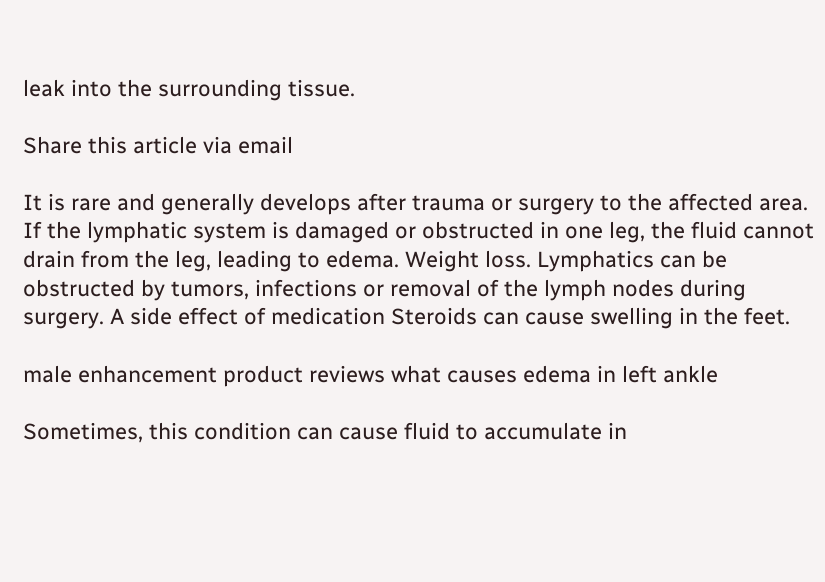leak into the surrounding tissue.

Share this article via email

It is rare and generally develops after trauma or surgery to the affected area. If the lymphatic system is damaged or obstructed in one leg, the fluid cannot drain from the leg, leading to edema. Weight loss. Lymphatics can be obstructed by tumors, infections or removal of the lymph nodes during surgery. A side effect of medication Steroids can cause swelling in the feet.

male enhancement product reviews what causes edema in left ankle

Sometimes, this condition can cause fluid to accumulate in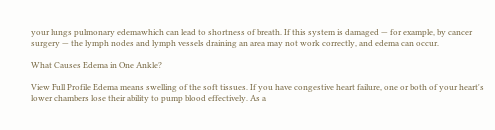your lungs pulmonary edemawhich can lead to shortness of breath. If this system is damaged — for example, by cancer surgery — the lymph nodes and lymph vessels draining an area may not work correctly, and edema can occur.

What Causes Edema in One Ankle?

View Full Profile Edema means swelling of the soft tissues. If you have congestive heart failure, one or both of your heart's lower chambers lose their ability to pump blood effectively. As a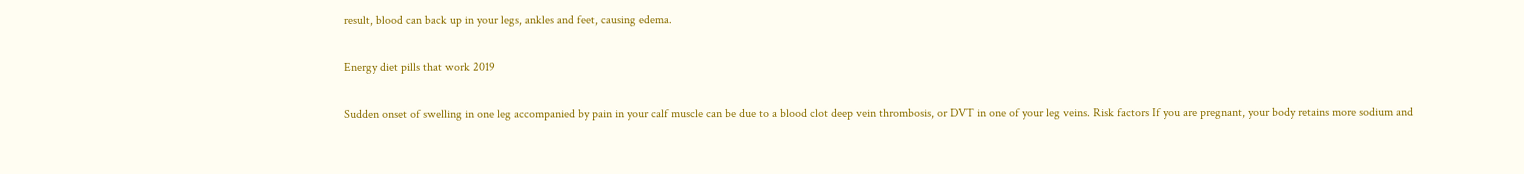result, blood can back up in your legs, ankles and feet, causing edema.

Energy diet pills that work 2019

Sudden onset of swelling in one leg accompanied by pain in your calf muscle can be due to a blood clot deep vein thrombosis, or DVT in one of your leg veins. Risk factors If you are pregnant, your body retains more sodium and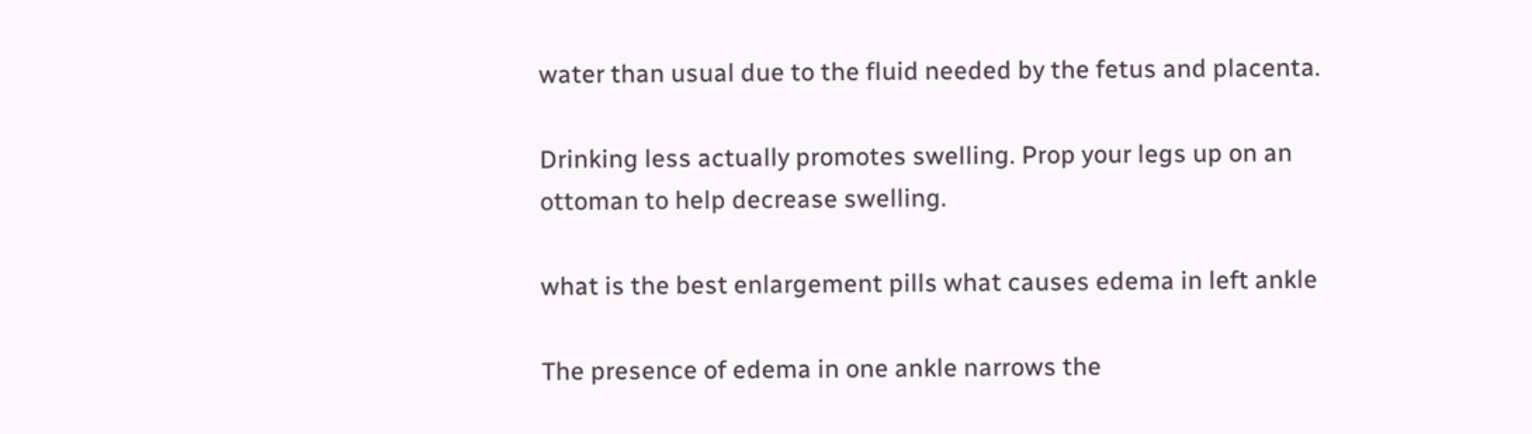water than usual due to the fluid needed by the fetus and placenta.

Drinking less actually promotes swelling. Prop your legs up on an ottoman to help decrease swelling.

what is the best enlargement pills what causes edema in left ankle

The presence of edema in one ankle narrows the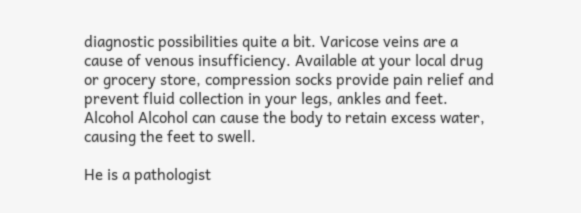diagnostic possibilities quite a bit. Varicose veins are a cause of venous insufficiency. Available at your local drug or grocery store, compression socks provide pain relief and prevent fluid collection in your legs, ankles and feet. Alcohol Alcohol can cause the body to retain excess water, causing the feet to swell.

He is a pathologist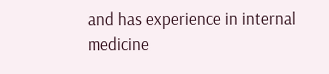and has experience in internal medicine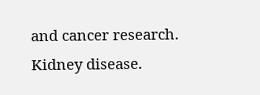and cancer research. Kidney disease.